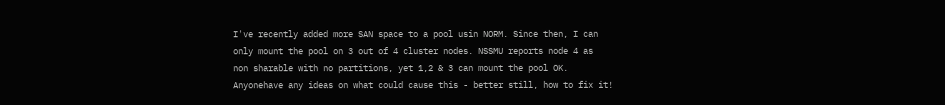I've recently added more SAN space to a pool usin NORM. Since then, I can
only mount the pool on 3 out of 4 cluster nodes. NSSMU reports node 4 as
non sharable with no partitions, yet 1,2 & 3 can mount the pool OK.
Anyonehave any ideas on what could cause this - better still, how to fix it!